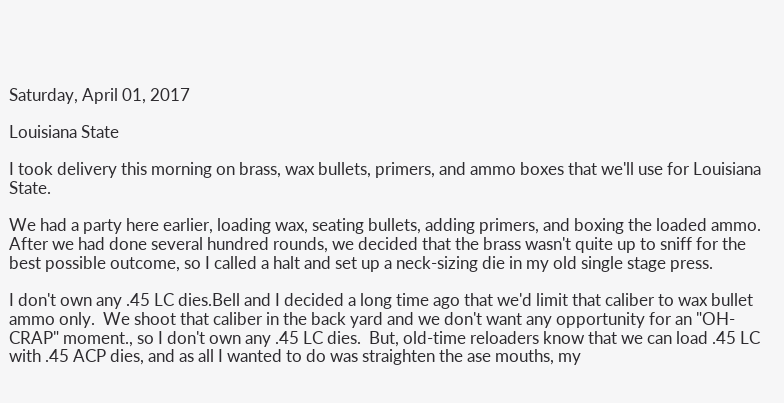Saturday, April 01, 2017

Louisiana State

I took delivery this morning on brass, wax bullets, primers, and ammo boxes that we'll use for Louisiana State.

We had a party here earlier, loading wax, seating bullets, adding primers, and boxing the loaded ammo.  After we had done several hundred rounds, we decided that the brass wasn't quite up to sniff for the best possible outcome, so I called a halt and set up a neck-sizing die in my old single stage press.

I don't own any .45 LC dies.Bell and I decided a long time ago that we'd limit that caliber to wax bullet ammo only.  We shoot that caliber in the back yard and we don't want any opportunity for an "OH-CRAP" moment., so I don't own any .45 LC dies.  But, old-time reloaders know that we can load .45 LC with .45 ACP dies, and as all I wanted to do was straighten the ase mouths, my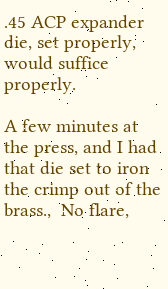.45 ACP expander die, set properly, would suffice properly.

A few minutes at the press, and I had that die set to iron the crimp out of the brass.,  No flare,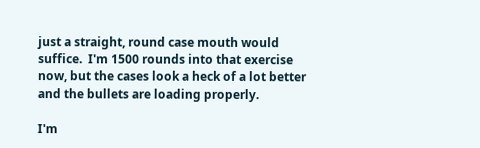just a straight, round case mouth would suffice.  I'm 1500 rounds into that exercise now, but the cases look a heck of a lot better and the bullets are loading properly.

I'm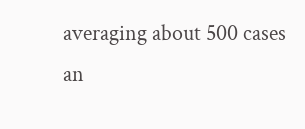averaging about 500 cases an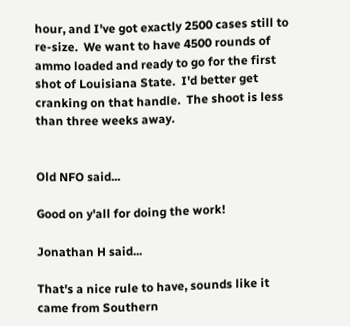hour, and I've got exactly 2500 cases still to re-size.  We want to have 4500 rounds of ammo loaded and ready to go for the first shot of Louisiana State.  I'd better get cranking on that handle.  The shoot is less than three weeks away.


Old NFO said...

Good on y'all for doing the work!

Jonathan H said...

That's a nice rule to have, sounds like it came from Southern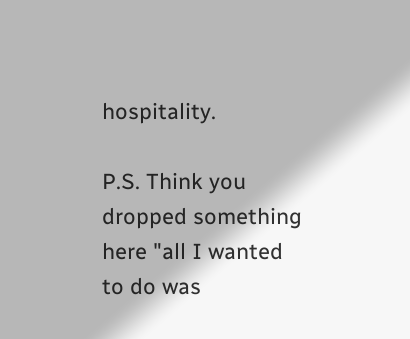hospitality.

P.S. Think you dropped something here "all I wanted to do was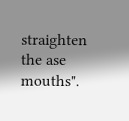straighten the ase mouths".